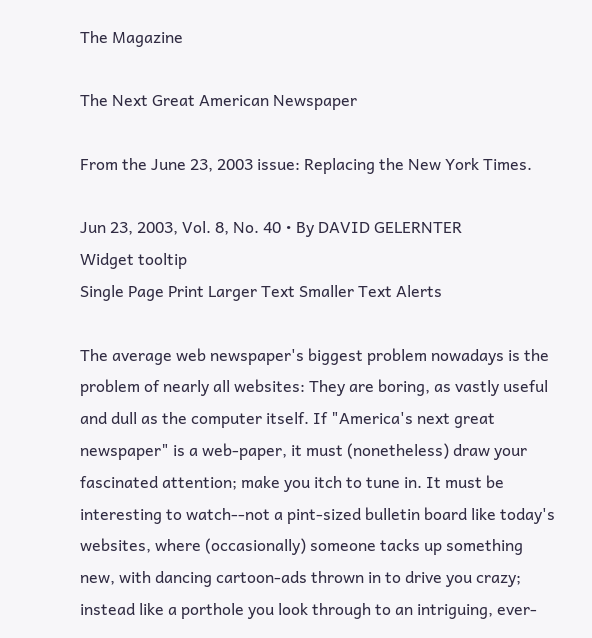The Magazine

The Next Great American Newspaper

From the June 23, 2003 issue: Replacing the New York Times.

Jun 23, 2003, Vol. 8, No. 40 • By DAVID GELERNTER
Widget tooltip
Single Page Print Larger Text Smaller Text Alerts

The average web newspaper's biggest problem nowadays is the problem of nearly all websites: They are boring, as vastly useful and dull as the computer itself. If "America's next great newspaper" is a web-paper, it must (nonetheless) draw your fascinated attention; make you itch to tune in. It must be interesting to watch--not a pint-sized bulletin board like today's websites, where (occasionally) someone tacks up something new, with dancing cartoon-ads thrown in to drive you crazy; instead like a porthole you look through to an intriguing, ever-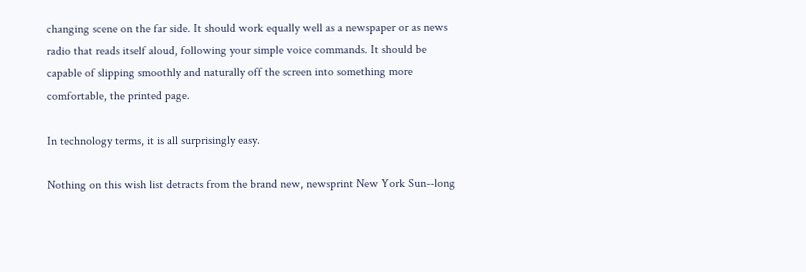changing scene on the far side. It should work equally well as a newspaper or as news radio that reads itself aloud, following your simple voice commands. It should be capable of slipping smoothly and naturally off the screen into something more comfortable, the printed page.

In technology terms, it is all surprisingly easy.

Nothing on this wish list detracts from the brand new, newsprint New York Sun--long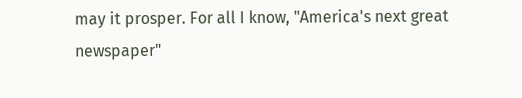may it prosper. For all I know, "America's next great newspaper"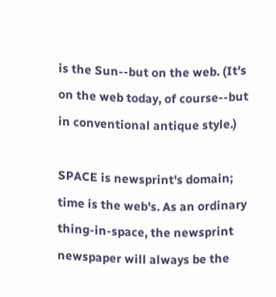is the Sun--but on the web. (It's on the web today, of course--but in conventional antique style.)

SPACE is newsprint's domain; time is the web's. As an ordinary thing-in-space, the newsprint newspaper will always be the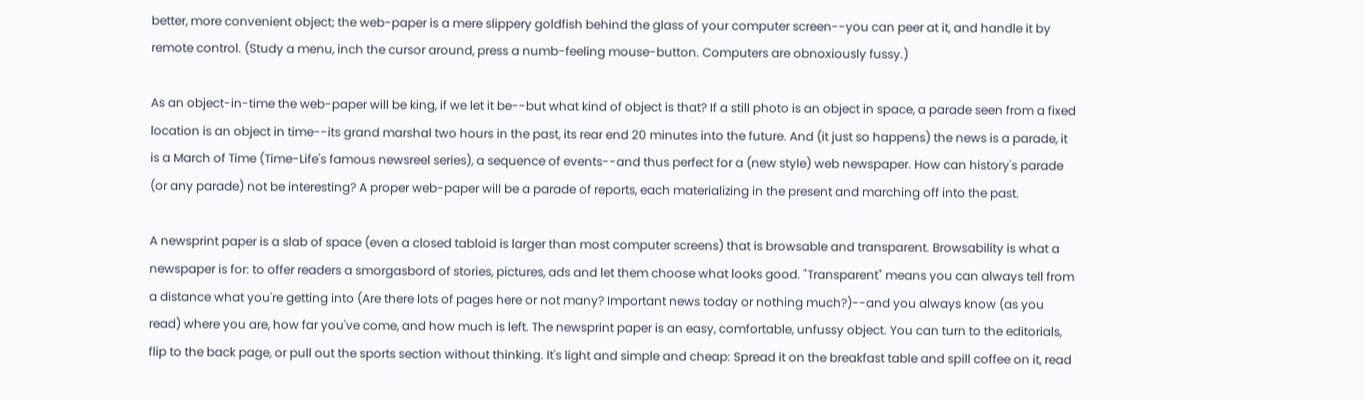better, more convenient object; the web-paper is a mere slippery goldfish behind the glass of your computer screen--you can peer at it, and handle it by remote control. (Study a menu, inch the cursor around, press a numb-feeling mouse-button. Computers are obnoxiously fussy.)

As an object-in-time the web-paper will be king, if we let it be--but what kind of object is that? If a still photo is an object in space, a parade seen from a fixed location is an object in time--its grand marshal two hours in the past, its rear end 20 minutes into the future. And (it just so happens) the news is a parade, it is a March of Time (Time-Life's famous newsreel series), a sequence of events--and thus perfect for a (new style) web newspaper. How can history's parade (or any parade) not be interesting? A proper web-paper will be a parade of reports, each materializing in the present and marching off into the past.

A newsprint paper is a slab of space (even a closed tabloid is larger than most computer screens) that is browsable and transparent. Browsability is what a newspaper is for: to offer readers a smorgasbord of stories, pictures, ads and let them choose what looks good. "Transparent" means you can always tell from a distance what you're getting into (Are there lots of pages here or not many? Important news today or nothing much?)--and you always know (as you read) where you are, how far you've come, and how much is left. The newsprint paper is an easy, comfortable, unfussy object. You can turn to the editorials, flip to the back page, or pull out the sports section without thinking. It's light and simple and cheap: Spread it on the breakfast table and spill coffee on it, read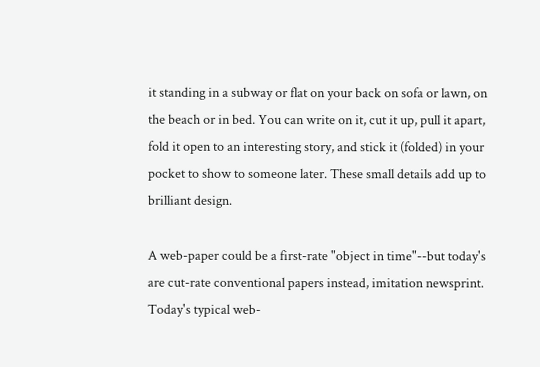it standing in a subway or flat on your back on sofa or lawn, on the beach or in bed. You can write on it, cut it up, pull it apart, fold it open to an interesting story, and stick it (folded) in your pocket to show to someone later. These small details add up to brilliant design.

A web-paper could be a first-rate "object in time"--but today's are cut-rate conventional papers instead, imitation newsprint. Today's typical web-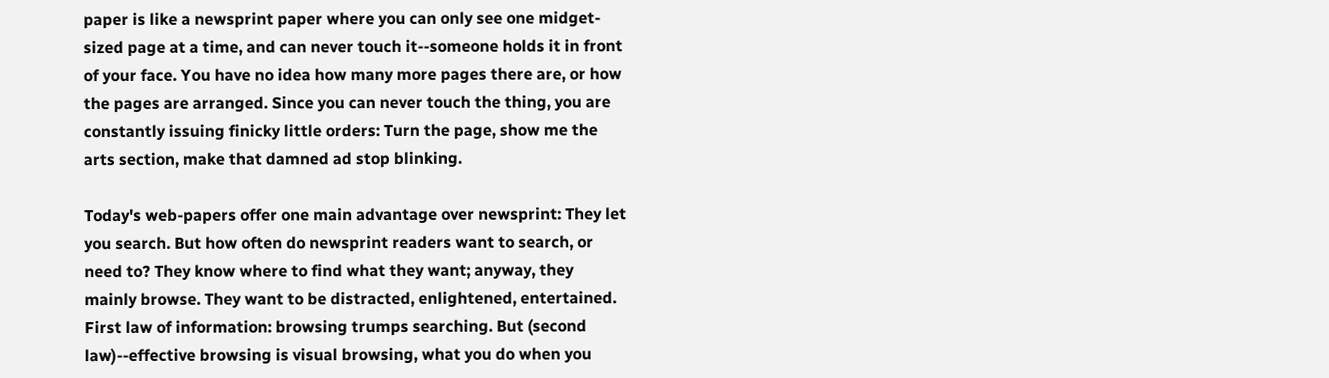paper is like a newsprint paper where you can only see one midget-sized page at a time, and can never touch it--someone holds it in front of your face. You have no idea how many more pages there are, or how the pages are arranged. Since you can never touch the thing, you are constantly issuing finicky little orders: Turn the page, show me the arts section, make that damned ad stop blinking.

Today's web-papers offer one main advantage over newsprint: They let you search. But how often do newsprint readers want to search, or need to? They know where to find what they want; anyway, they mainly browse. They want to be distracted, enlightened, entertained. First law of information: browsing trumps searching. But (second law)--effective browsing is visual browsing, what you do when you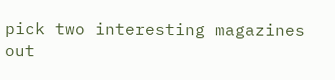pick two interesting magazines out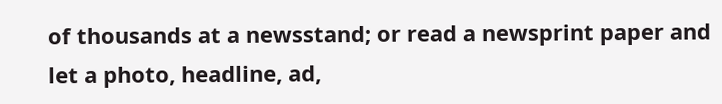of thousands at a newsstand; or read a newsprint paper and let a photo, headline, ad,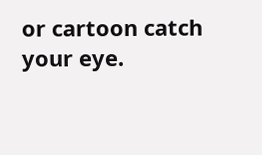or cartoon catch your eye.